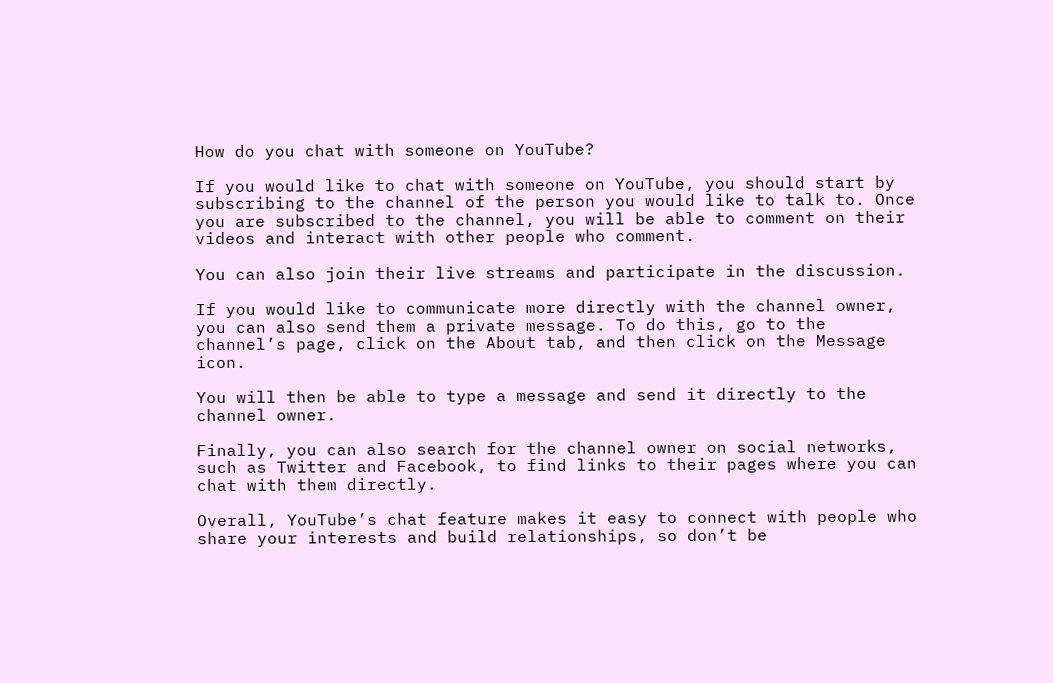How do you chat with someone on YouTube?

If you would like to chat with someone on YouTube, you should start by subscribing to the channel of the person you would like to talk to. Once you are subscribed to the channel, you will be able to comment on their videos and interact with other people who comment.

You can also join their live streams and participate in the discussion.

If you would like to communicate more directly with the channel owner, you can also send them a private message. To do this, go to the channel’s page, click on the About tab, and then click on the Message icon.

You will then be able to type a message and send it directly to the channel owner.

Finally, you can also search for the channel owner on social networks, such as Twitter and Facebook, to find links to their pages where you can chat with them directly.

Overall, YouTube’s chat feature makes it easy to connect with people who share your interests and build relationships, so don’t be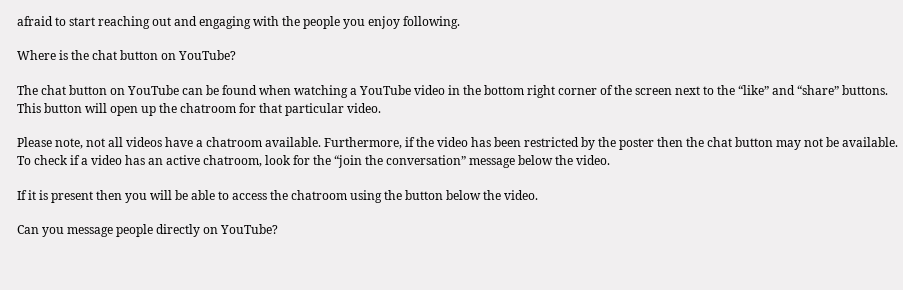afraid to start reaching out and engaging with the people you enjoy following.

Where is the chat button on YouTube?

The chat button on YouTube can be found when watching a YouTube video in the bottom right corner of the screen next to the “like” and “share” buttons. This button will open up the chatroom for that particular video.

Please note, not all videos have a chatroom available. Furthermore, if the video has been restricted by the poster then the chat button may not be available. To check if a video has an active chatroom, look for the “join the conversation” message below the video.

If it is present then you will be able to access the chatroom using the button below the video.

Can you message people directly on YouTube?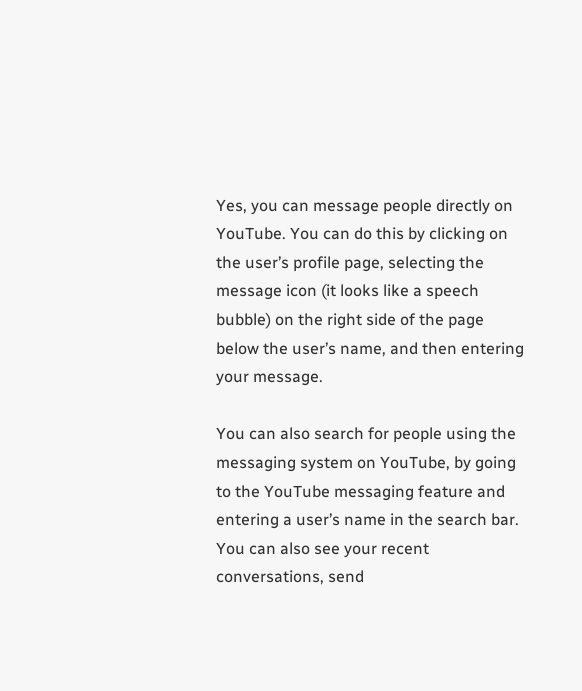Yes, you can message people directly on YouTube. You can do this by clicking on the user’s profile page, selecting the message icon (it looks like a speech bubble) on the right side of the page below the user’s name, and then entering your message.

You can also search for people using the messaging system on YouTube, by going to the YouTube messaging feature and entering a user’s name in the search bar. You can also see your recent conversations, send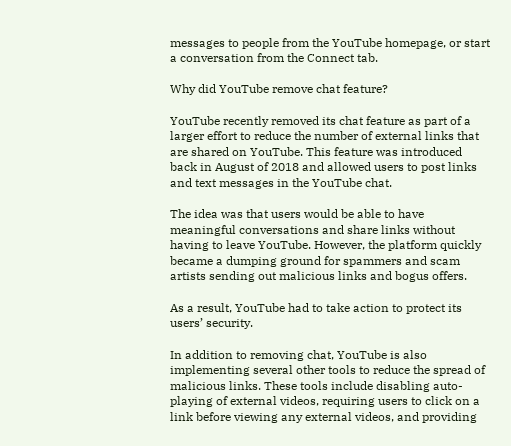messages to people from the YouTube homepage, or start a conversation from the Connect tab.

Why did YouTube remove chat feature?

YouTube recently removed its chat feature as part of a larger effort to reduce the number of external links that are shared on YouTube. This feature was introduced back in August of 2018 and allowed users to post links and text messages in the YouTube chat.

The idea was that users would be able to have meaningful conversations and share links without having to leave YouTube. However, the platform quickly became a dumping ground for spammers and scam artists sending out malicious links and bogus offers.

As a result, YouTube had to take action to protect its users’ security.

In addition to removing chat, YouTube is also implementing several other tools to reduce the spread of malicious links. These tools include disabling auto-playing of external videos, requiring users to click on a link before viewing any external videos, and providing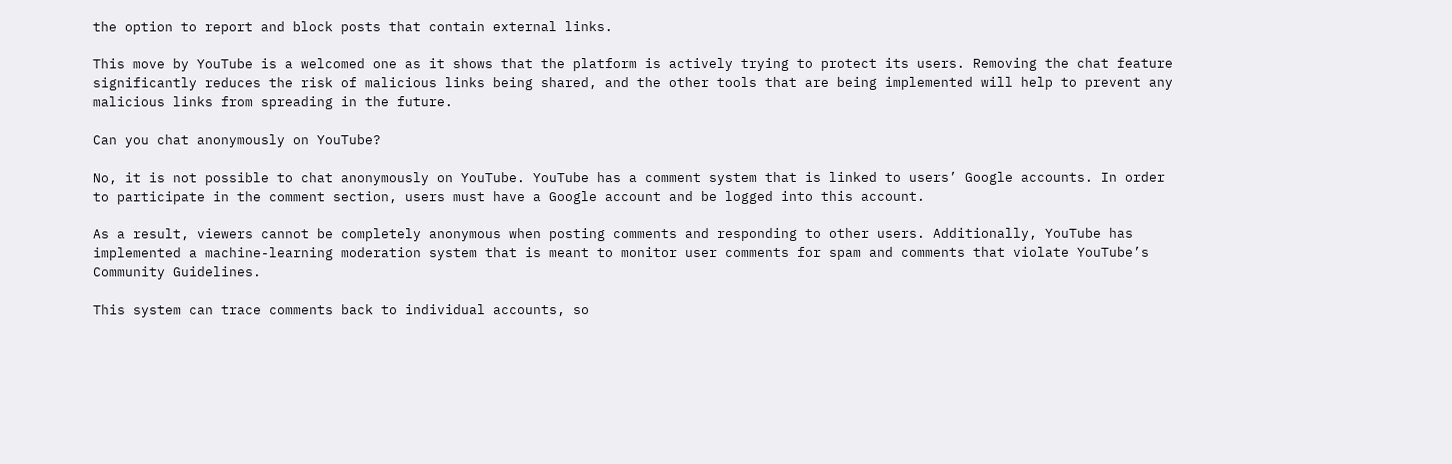the option to report and block posts that contain external links.

This move by YouTube is a welcomed one as it shows that the platform is actively trying to protect its users. Removing the chat feature significantly reduces the risk of malicious links being shared, and the other tools that are being implemented will help to prevent any malicious links from spreading in the future.

Can you chat anonymously on YouTube?

No, it is not possible to chat anonymously on YouTube. YouTube has a comment system that is linked to users’ Google accounts. In order to participate in the comment section, users must have a Google account and be logged into this account.

As a result, viewers cannot be completely anonymous when posting comments and responding to other users. Additionally, YouTube has implemented a machine-learning moderation system that is meant to monitor user comments for spam and comments that violate YouTube’s Community Guidelines.

This system can trace comments back to individual accounts, so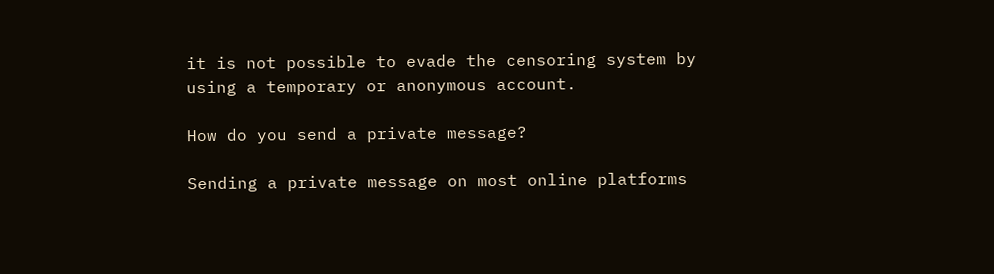it is not possible to evade the censoring system by using a temporary or anonymous account.

How do you send a private message?

Sending a private message on most online platforms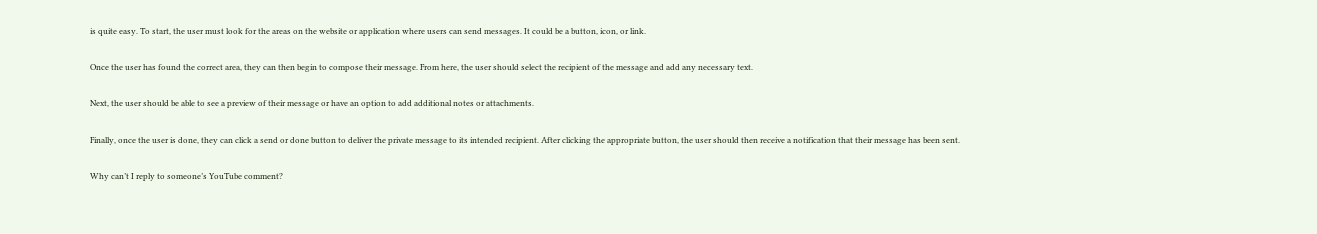is quite easy. To start, the user must look for the areas on the website or application where users can send messages. It could be a button, icon, or link.

Once the user has found the correct area, they can then begin to compose their message. From here, the user should select the recipient of the message and add any necessary text.

Next, the user should be able to see a preview of their message or have an option to add additional notes or attachments.

Finally, once the user is done, they can click a send or done button to deliver the private message to its intended recipient. After clicking the appropriate button, the user should then receive a notification that their message has been sent.

Why can’t I reply to someone’s YouTube comment?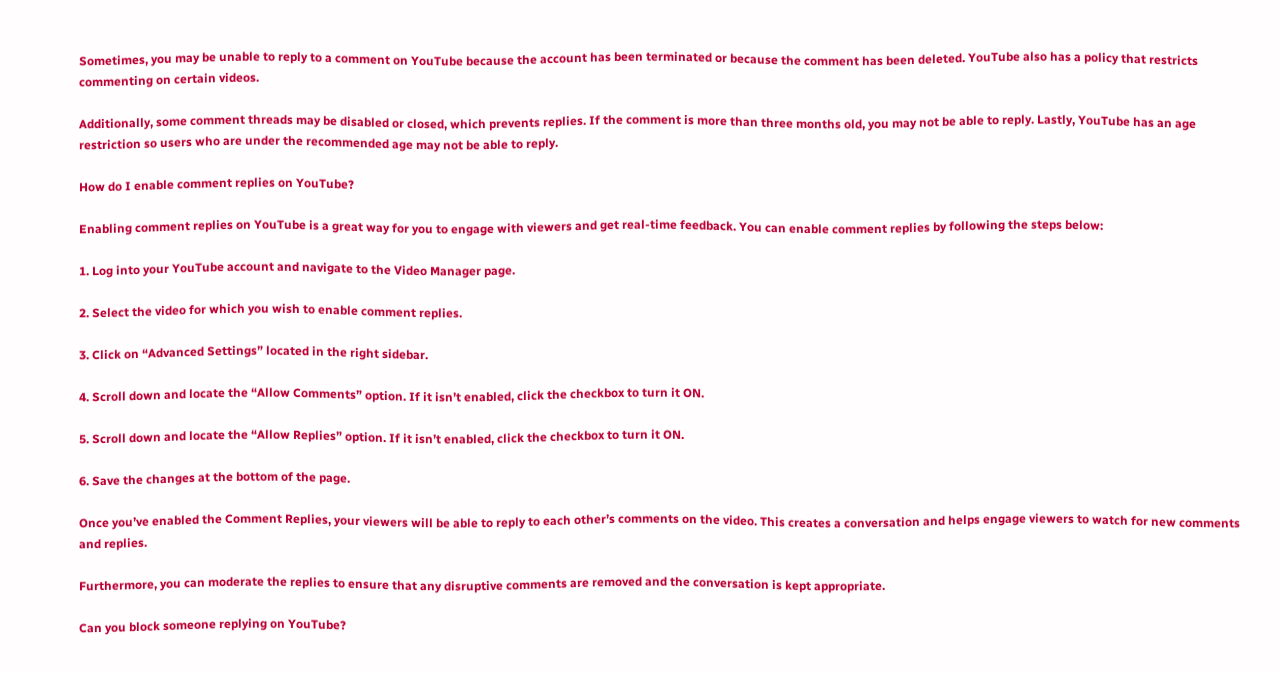Sometimes, you may be unable to reply to a comment on YouTube because the account has been terminated or because the comment has been deleted. YouTube also has a policy that restricts commenting on certain videos.

Additionally, some comment threads may be disabled or closed, which prevents replies. If the comment is more than three months old, you may not be able to reply. Lastly, YouTube has an age restriction so users who are under the recommended age may not be able to reply.

How do I enable comment replies on YouTube?

Enabling comment replies on YouTube is a great way for you to engage with viewers and get real-time feedback. You can enable comment replies by following the steps below:

1. Log into your YouTube account and navigate to the Video Manager page.

2. Select the video for which you wish to enable comment replies.

3. Click on “Advanced Settings” located in the right sidebar.

4. Scroll down and locate the “Allow Comments” option. If it isn’t enabled, click the checkbox to turn it ON.

5. Scroll down and locate the “Allow Replies” option. If it isn’t enabled, click the checkbox to turn it ON.

6. Save the changes at the bottom of the page.

Once you’ve enabled the Comment Replies, your viewers will be able to reply to each other’s comments on the video. This creates a conversation and helps engage viewers to watch for new comments and replies.

Furthermore, you can moderate the replies to ensure that any disruptive comments are removed and the conversation is kept appropriate.

Can you block someone replying on YouTube?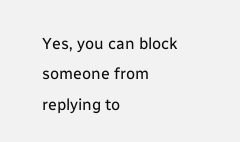Yes, you can block someone from replying to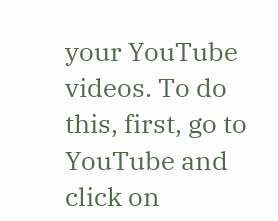your YouTube videos. To do this, first, go to YouTube and click on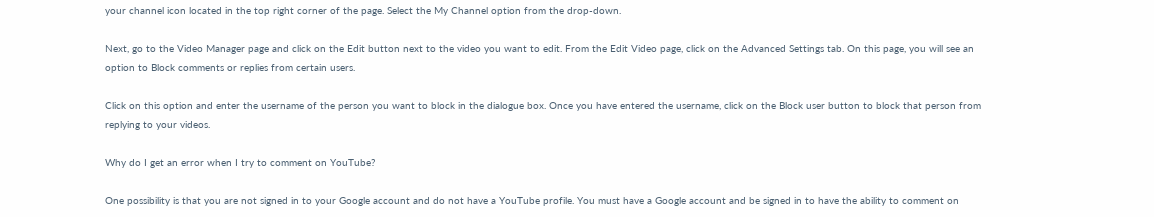your channel icon located in the top right corner of the page. Select the My Channel option from the drop-down.

Next, go to the Video Manager page and click on the Edit button next to the video you want to edit. From the Edit Video page, click on the Advanced Settings tab. On this page, you will see an option to Block comments or replies from certain users.

Click on this option and enter the username of the person you want to block in the dialogue box. Once you have entered the username, click on the Block user button to block that person from replying to your videos.

Why do I get an error when I try to comment on YouTube?

One possibility is that you are not signed in to your Google account and do not have a YouTube profile. You must have a Google account and be signed in to have the ability to comment on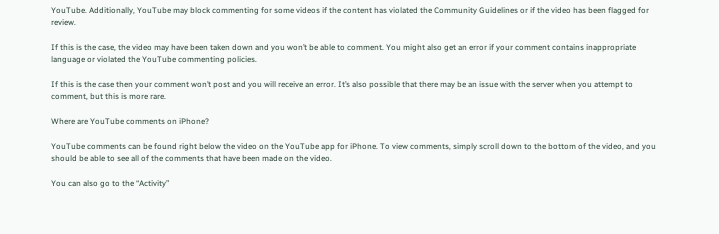YouTube. Additionally, YouTube may block commenting for some videos if the content has violated the Community Guidelines or if the video has been flagged for review.

If this is the case, the video may have been taken down and you won’t be able to comment. You might also get an error if your comment contains inappropriate language or violated the YouTube commenting policies.

If this is the case then your comment won’t post and you will receive an error. It’s also possible that there may be an issue with the server when you attempt to comment, but this is more rare.

Where are YouTube comments on iPhone?

YouTube comments can be found right below the video on the YouTube app for iPhone. To view comments, simply scroll down to the bottom of the video, and you should be able to see all of the comments that have been made on the video.

You can also go to the “Activity”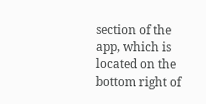section of the app, which is located on the bottom right of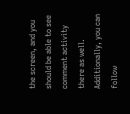the screen, and you should be able to see comment activity there as well. Additionally, you can follow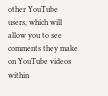other YouTube users, which will allow you to see comments they make on YouTube videos within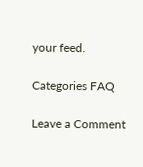your feed.

Categories FAQ

Leave a Comment